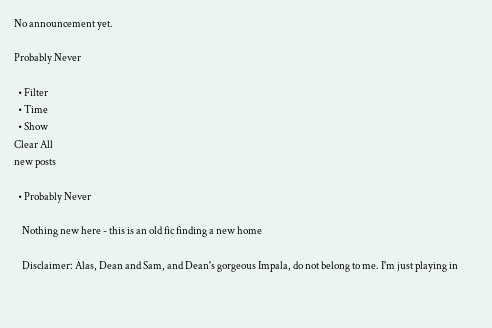No announcement yet.

Probably Never

  • Filter
  • Time
  • Show
Clear All
new posts

  • Probably Never

    Nothing new here - this is an old fic finding a new home

    Disclaimer: Alas, Dean and Sam, and Dean's gorgeous Impala, do not belong to me. I'm just playing in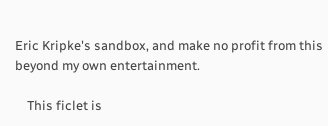Eric Kripke's sandbox, and make no profit from this beyond my own entertainment.

    This ficlet is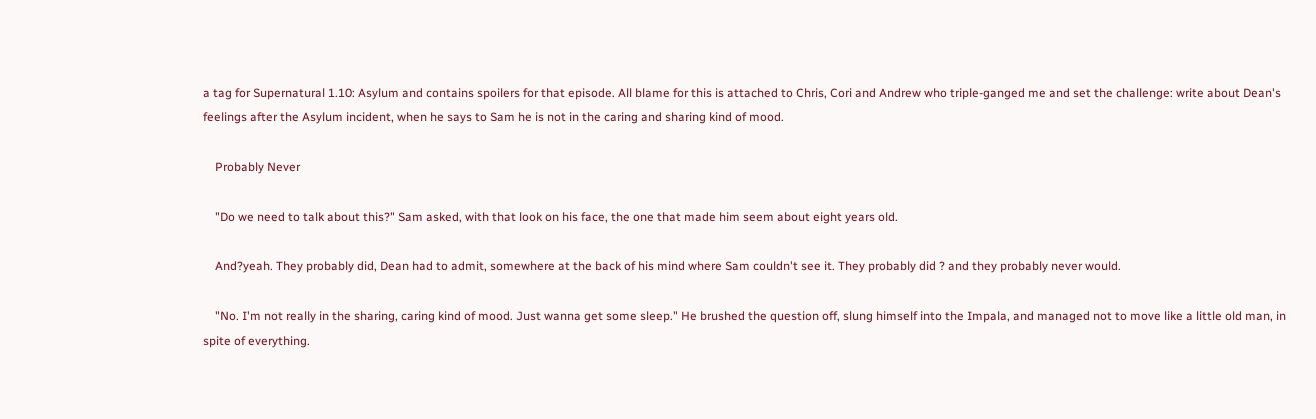a tag for Supernatural 1.10: Asylum and contains spoilers for that episode. All blame for this is attached to Chris, Cori and Andrew who triple-ganged me and set the challenge: write about Dean's feelings after the Asylum incident, when he says to Sam he is not in the caring and sharing kind of mood.

    Probably Never

    "Do we need to talk about this?" Sam asked, with that look on his face, the one that made him seem about eight years old.

    And?yeah. They probably did, Dean had to admit, somewhere at the back of his mind where Sam couldn't see it. They probably did ? and they probably never would.

    "No. I'm not really in the sharing, caring kind of mood. Just wanna get some sleep." He brushed the question off, slung himself into the Impala, and managed not to move like a little old man, in spite of everything.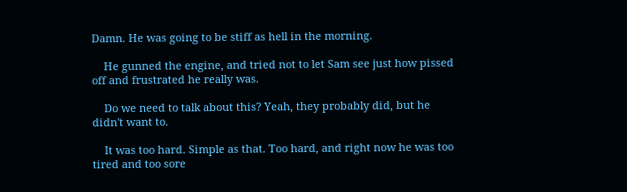Damn. He was going to be stiff as hell in the morning.

    He gunned the engine, and tried not to let Sam see just how pissed off and frustrated he really was.

    Do we need to talk about this? Yeah, they probably did, but he didn't want to.

    It was too hard. Simple as that. Too hard, and right now he was too tired and too sore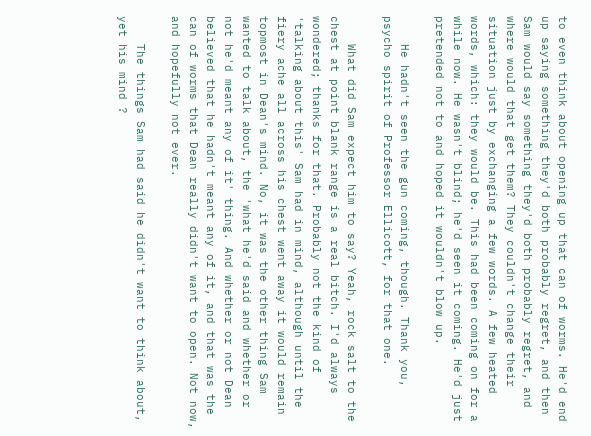to even think about opening up that can of worms. He'd end up saying something they'd both probably regret, and then Sam would say something they'd both probably regret, and where would that get them? They couldn't change their situation just by exchanging a few words. A few heated words, which: they would be. This had been coming on for a while now. He wasn't blind; he'd seen it coming. He'd just pretended not to and hoped it wouldn't blow up.

    He hadn't seen the gun coming, though. Thank you, psycho spirit of Professor Ellicott, for that one.

    What did Sam expect him to say? Yeah, rock salt to the chest at point blank range is a real bitch. I'd always wondered; thanks for that. Probably not the kind of 'talking about this' Sam had in mind, although until the fiery ache all across his chest went away it would remain topmost in Dean's mind. No, it was the other thing Sam wanted to talk about, the 'what he'd said and whether or not he'd meant any of it' thing. And whether or not Dean believed that he hadn't meant any of it, and that was the can of worms that Dean really didn't want to open. Not now, and hopefully not ever.

    The things Sam had said he didn't want to think about, yet his mind ?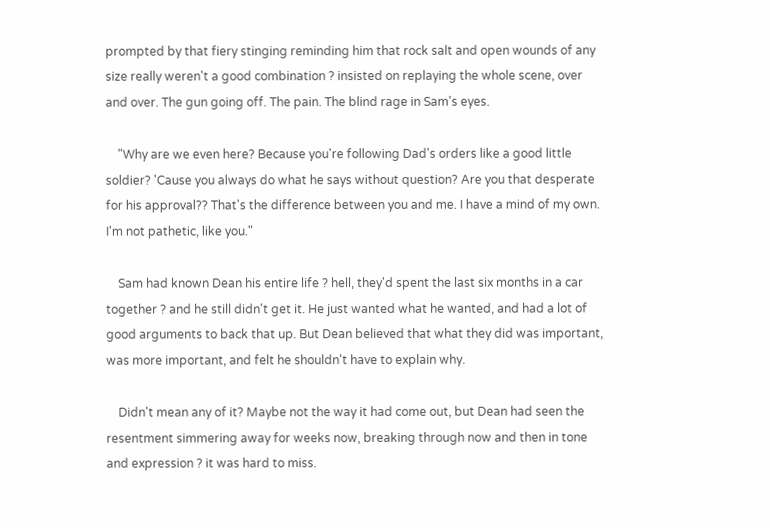prompted by that fiery stinging reminding him that rock salt and open wounds of any size really weren't a good combination ? insisted on replaying the whole scene, over and over. The gun going off. The pain. The blind rage in Sam's eyes.

    "Why are we even here? Because you're following Dad's orders like a good little soldier? 'Cause you always do what he says without question? Are you that desperate for his approval?? That's the difference between you and me. I have a mind of my own. I'm not pathetic, like you."

    Sam had known Dean his entire life ? hell, they'd spent the last six months in a car together ? and he still didn't get it. He just wanted what he wanted, and had a lot of good arguments to back that up. But Dean believed that what they did was important, was more important, and felt he shouldn't have to explain why.

    Didn't mean any of it? Maybe not the way it had come out, but Dean had seen the resentment simmering away for weeks now, breaking through now and then in tone and expression ? it was hard to miss.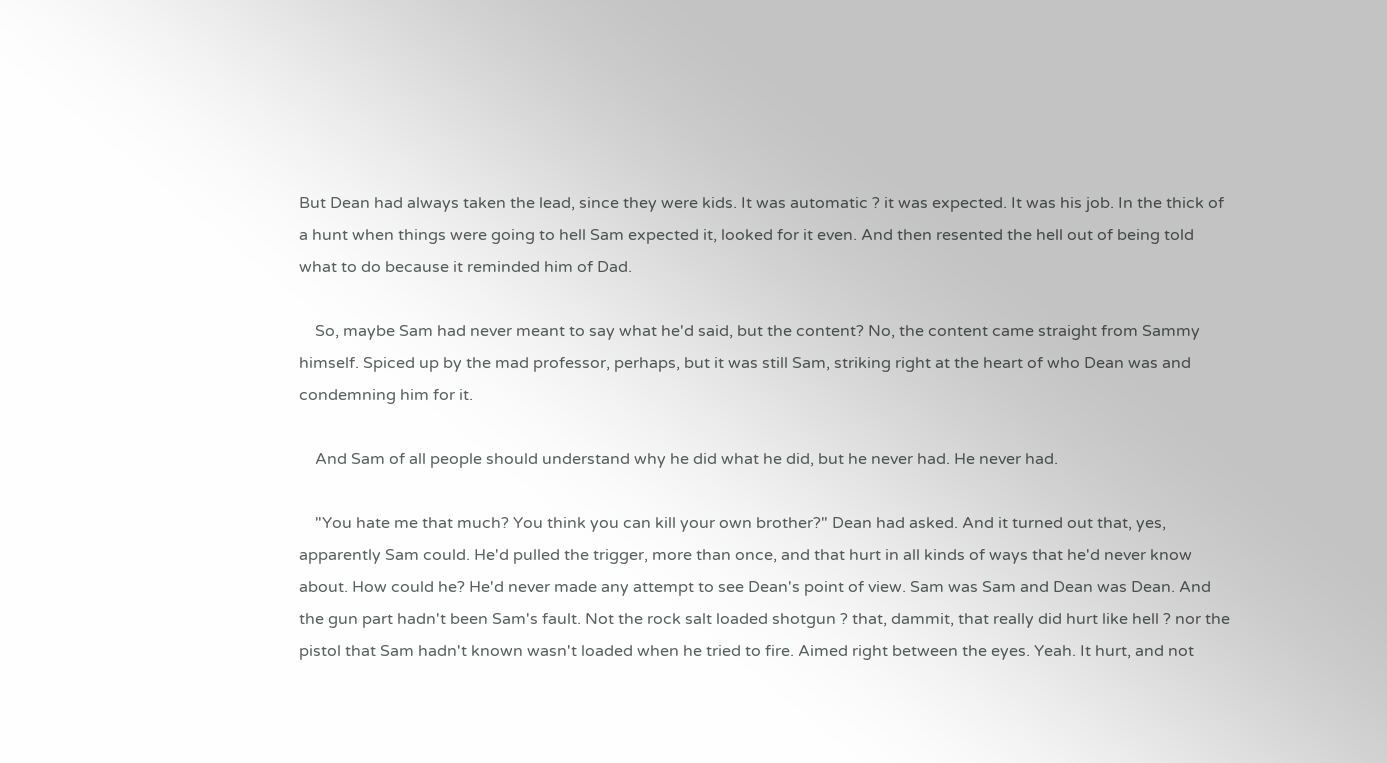But Dean had always taken the lead, since they were kids. It was automatic ? it was expected. It was his job. In the thick of a hunt when things were going to hell Sam expected it, looked for it even. And then resented the hell out of being told what to do because it reminded him of Dad.

    So, maybe Sam had never meant to say what he'd said, but the content? No, the content came straight from Sammy himself. Spiced up by the mad professor, perhaps, but it was still Sam, striking right at the heart of who Dean was and condemning him for it.

    And Sam of all people should understand why he did what he did, but he never had. He never had.

    "You hate me that much? You think you can kill your own brother?" Dean had asked. And it turned out that, yes, apparently Sam could. He'd pulled the trigger, more than once, and that hurt in all kinds of ways that he'd never know about. How could he? He'd never made any attempt to see Dean's point of view. Sam was Sam and Dean was Dean. And the gun part hadn't been Sam's fault. Not the rock salt loaded shotgun ? that, dammit, that really did hurt like hell ? nor the pistol that Sam hadn't known wasn't loaded when he tried to fire. Aimed right between the eyes. Yeah. It hurt, and not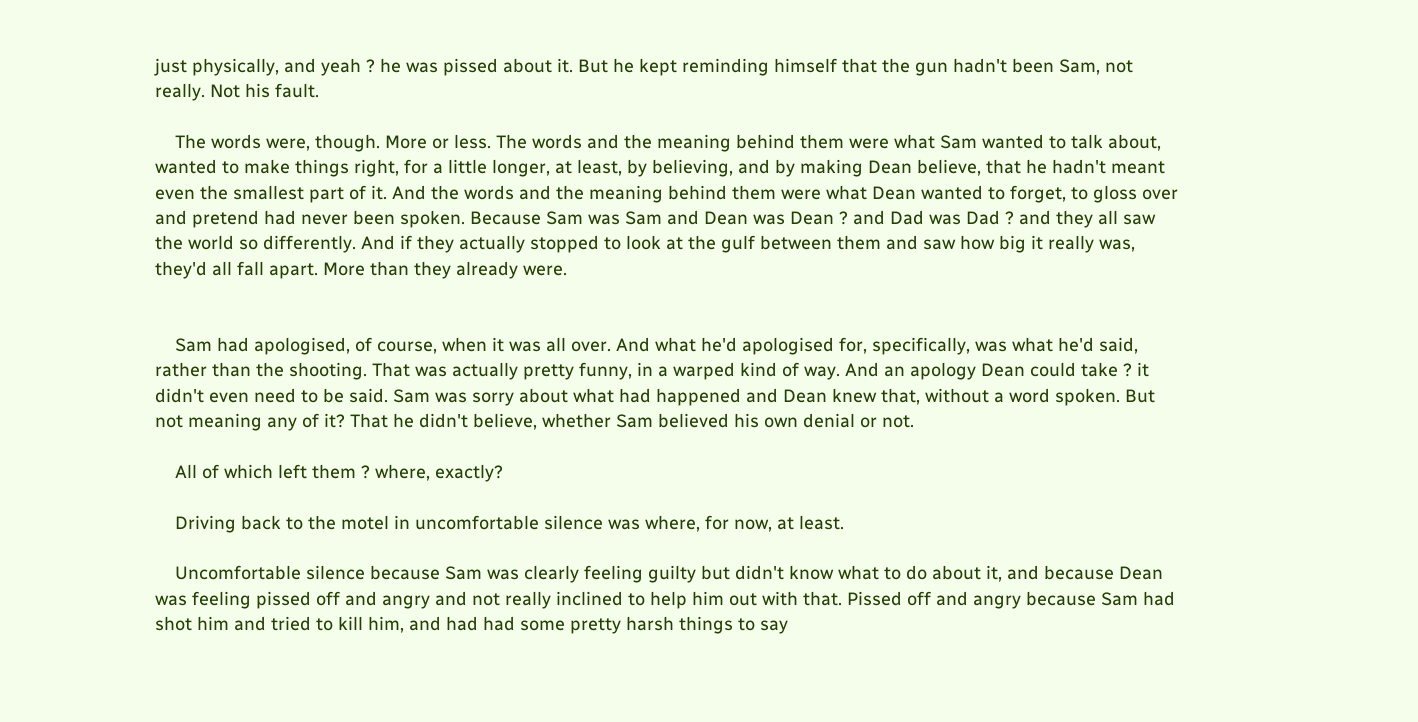just physically, and yeah ? he was pissed about it. But he kept reminding himself that the gun hadn't been Sam, not really. Not his fault.

    The words were, though. More or less. The words and the meaning behind them were what Sam wanted to talk about, wanted to make things right, for a little longer, at least, by believing, and by making Dean believe, that he hadn't meant even the smallest part of it. And the words and the meaning behind them were what Dean wanted to forget, to gloss over and pretend had never been spoken. Because Sam was Sam and Dean was Dean ? and Dad was Dad ? and they all saw the world so differently. And if they actually stopped to look at the gulf between them and saw how big it really was, they'd all fall apart. More than they already were.


    Sam had apologised, of course, when it was all over. And what he'd apologised for, specifically, was what he'd said, rather than the shooting. That was actually pretty funny, in a warped kind of way. And an apology Dean could take ? it didn't even need to be said. Sam was sorry about what had happened and Dean knew that, without a word spoken. But not meaning any of it? That he didn't believe, whether Sam believed his own denial or not.

    All of which left them ? where, exactly?

    Driving back to the motel in uncomfortable silence was where, for now, at least.

    Uncomfortable silence because Sam was clearly feeling guilty but didn't know what to do about it, and because Dean was feeling pissed off and angry and not really inclined to help him out with that. Pissed off and angry because Sam had shot him and tried to kill him, and had had some pretty harsh things to say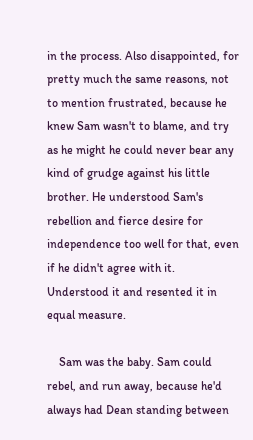in the process. Also disappointed, for pretty much the same reasons, not to mention frustrated, because he knew Sam wasn't to blame, and try as he might he could never bear any kind of grudge against his little brother. He understood Sam's rebellion and fierce desire for independence too well for that, even if he didn't agree with it. Understood it and resented it in equal measure.

    Sam was the baby. Sam could rebel, and run away, because he'd always had Dean standing between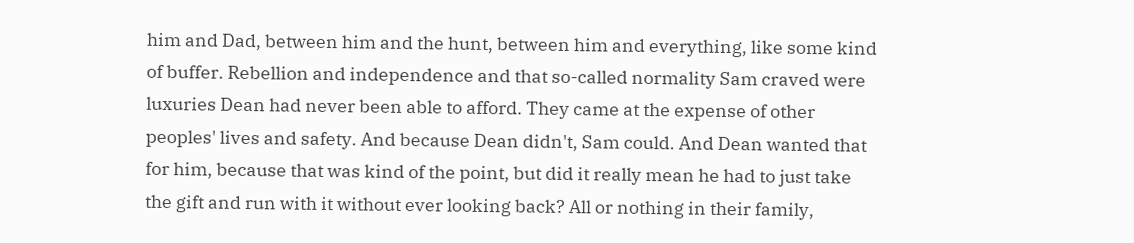him and Dad, between him and the hunt, between him and everything, like some kind of buffer. Rebellion and independence and that so-called normality Sam craved were luxuries Dean had never been able to afford. They came at the expense of other peoples' lives and safety. And because Dean didn't, Sam could. And Dean wanted that for him, because that was kind of the point, but did it really mean he had to just take the gift and run with it without ever looking back? All or nothing in their family,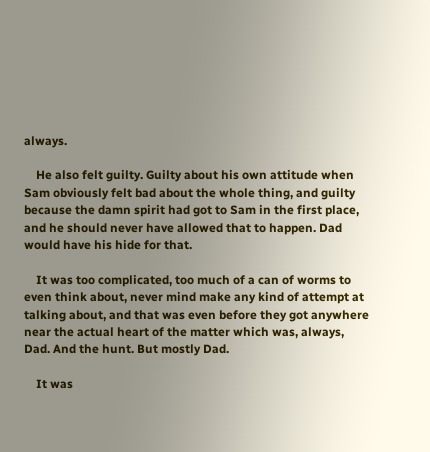always.

    He also felt guilty. Guilty about his own attitude when Sam obviously felt bad about the whole thing, and guilty because the damn spirit had got to Sam in the first place, and he should never have allowed that to happen. Dad would have his hide for that.

    It was too complicated, too much of a can of worms to even think about, never mind make any kind of attempt at talking about, and that was even before they got anywhere near the actual heart of the matter which was, always, Dad. And the hunt. But mostly Dad.

    It was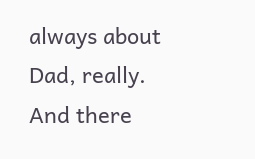always about Dad, really. And there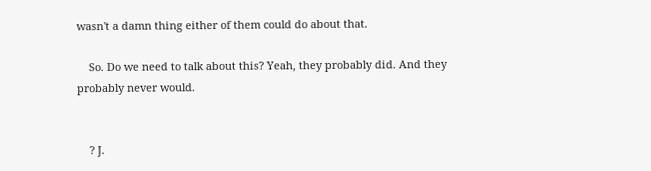wasn't a damn thing either of them could do about that.

    So. Do we need to talk about this? Yeah, they probably did. And they probably never would.


    ? J.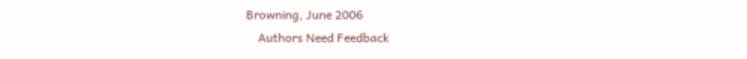Browning, June 2006
    Authors Need Feedback